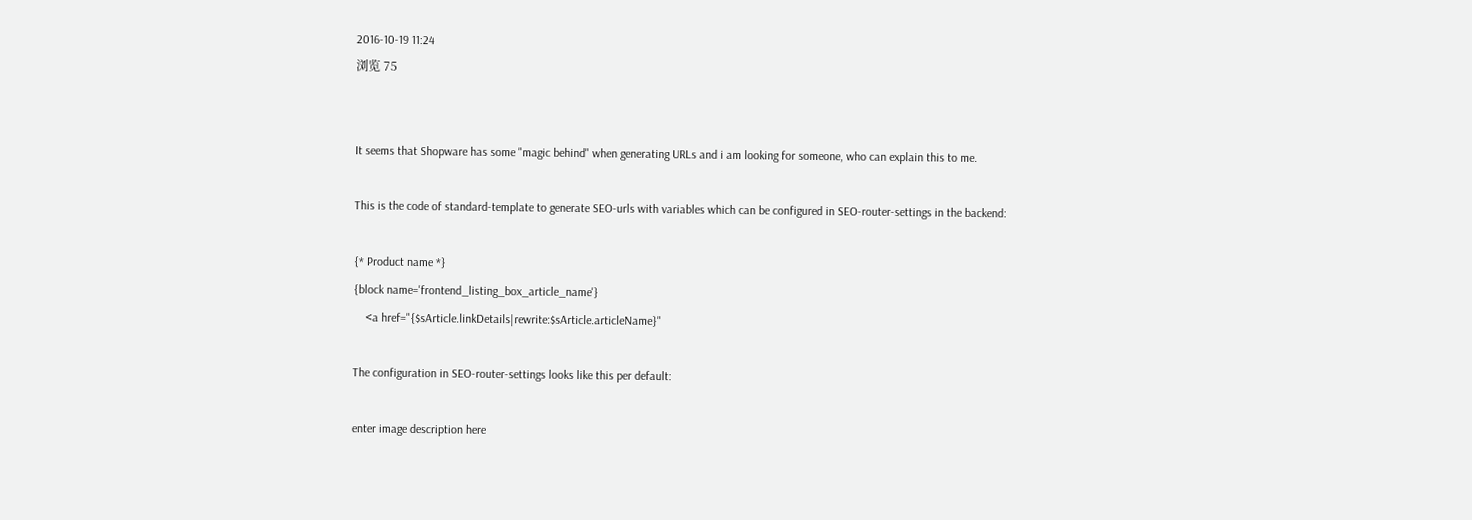2016-10-19 11:24
浏览 75


It seems that Shopware has some "magic behind" when generating URLs and i am looking for someone, who can explain this to me.

This is the code of standard-template to generate SEO-urls with variables which can be configured in SEO-router-settings in the backend:

{* Product name *}
{block name='frontend_listing_box_article_name'}
    <a href="{$sArticle.linkDetails|rewrite:$sArticle.articleName}"

The configuration in SEO-router-settings looks like this per default:

enter image description here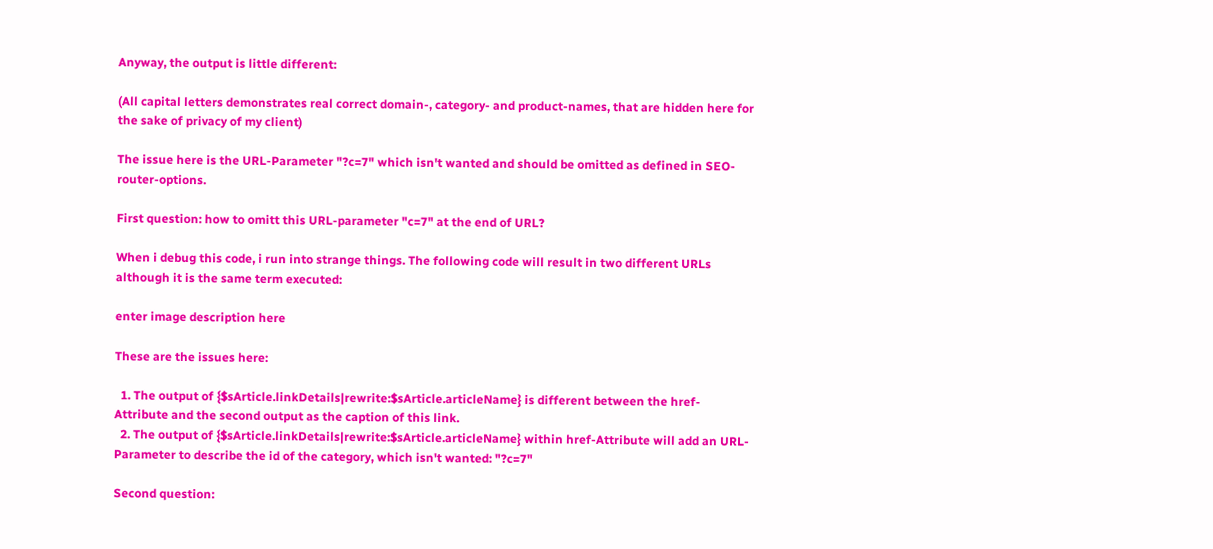Anyway, the output is little different:

(All capital letters demonstrates real correct domain-, category- and product-names, that are hidden here for the sake of privacy of my client)

The issue here is the URL-Parameter "?c=7" which isn't wanted and should be omitted as defined in SEO-router-options.

First question: how to omitt this URL-parameter "c=7" at the end of URL?

When i debug this code, i run into strange things. The following code will result in two different URLs although it is the same term executed:

enter image description here

These are the issues here:

  1. The output of {$sArticle.linkDetails|rewrite:$sArticle.articleName} is different between the href-Attribute and the second output as the caption of this link.
  2. The output of {$sArticle.linkDetails|rewrite:$sArticle.articleName} within href-Attribute will add an URL-Parameter to describe the id of the category, which isn't wanted: "?c=7"

Second question: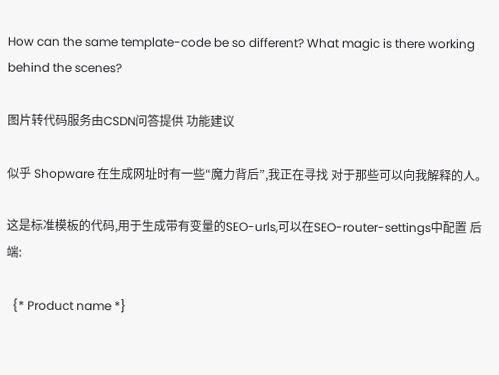How can the same template-code be so different? What magic is there working behind the scenes?

图片转代码服务由CSDN问答提供 功能建议

似乎 Shopware 在生成网址时有一些“魔力背后”,我正在寻找 对于那些可以向我解释的人。

这是标准模板的代码,用于生成带有变量的SEO-urls,可以在SEO-router-settings中配置 后端:

  {* Product name *}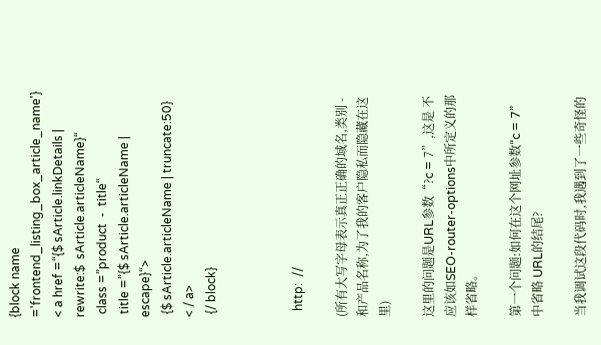{block name ='frontend_listing_box_article_name'}
< a href =“{$ sArticle.linkDetails | rewrite:$  sArticle.articleName}“
 class =”product  -  title“
 title =”{$ sArticle.articleName | escape}“>
 {$ sArticle.articleName | truncate:50}
< / a>
 {/ block}



  http:  //

(所有大写字母表示真正正确的域名,类别 - 和产品名称,为了我的客户隐私而隐藏在这里)

这里的问题是URL参数“?c = 7”,这是 不应该如SEO-router-options中所定义的那样省略。

第一个问题:如何在这个网址参数“c = 7”中省略 URL的结尾?

当我调试这段代码时,我遇到了一些奇怪的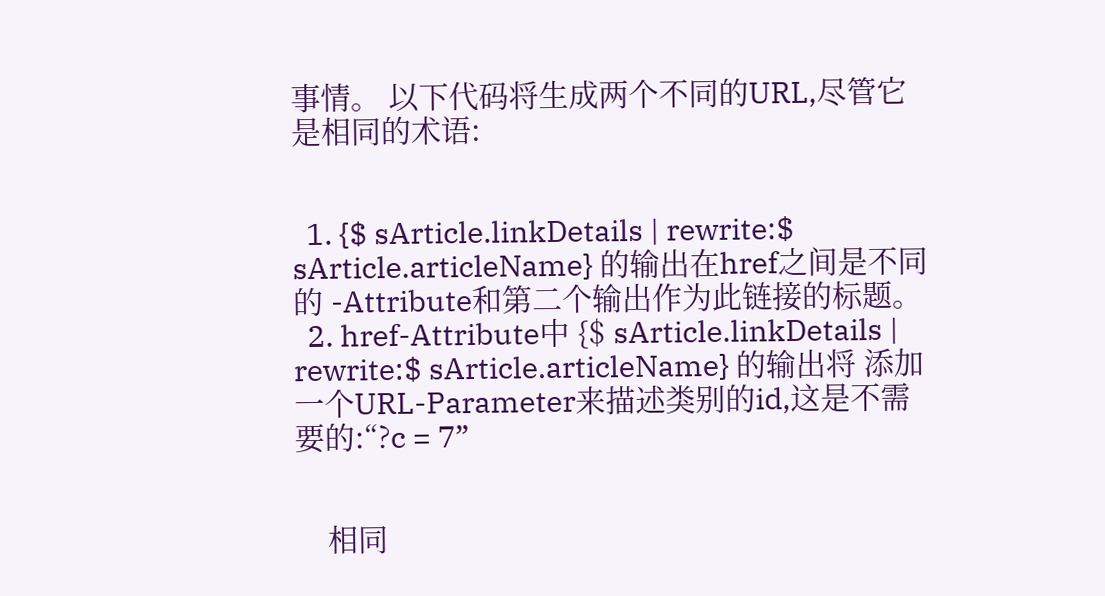事情。 以下代码将生成两个不同的URL,尽管它是相同的术语:


  1. {$ sArticle.linkDetails | rewrite:$ sArticle.articleName} 的输出在href之间是不同的 -Attribute和第二个输出作为此链接的标题。
  2. href-Attribute中 {$ sArticle.linkDetails | rewrite:$ sArticle.articleName} 的输出将 添加一个URL-Parameter来描述类别的id,这是不需要的:“?c = 7”


    相同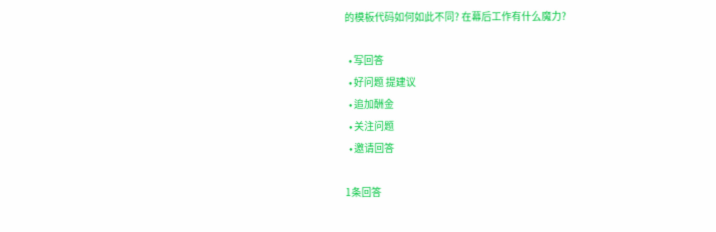的模板代码如何如此不同? 在幕后工作有什么魔力?

  • 写回答
  • 好问题 提建议
  • 追加酬金
  • 关注问题
  • 邀请回答

1条回答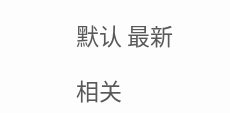默认 最新

相关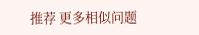推荐 更多相似问题